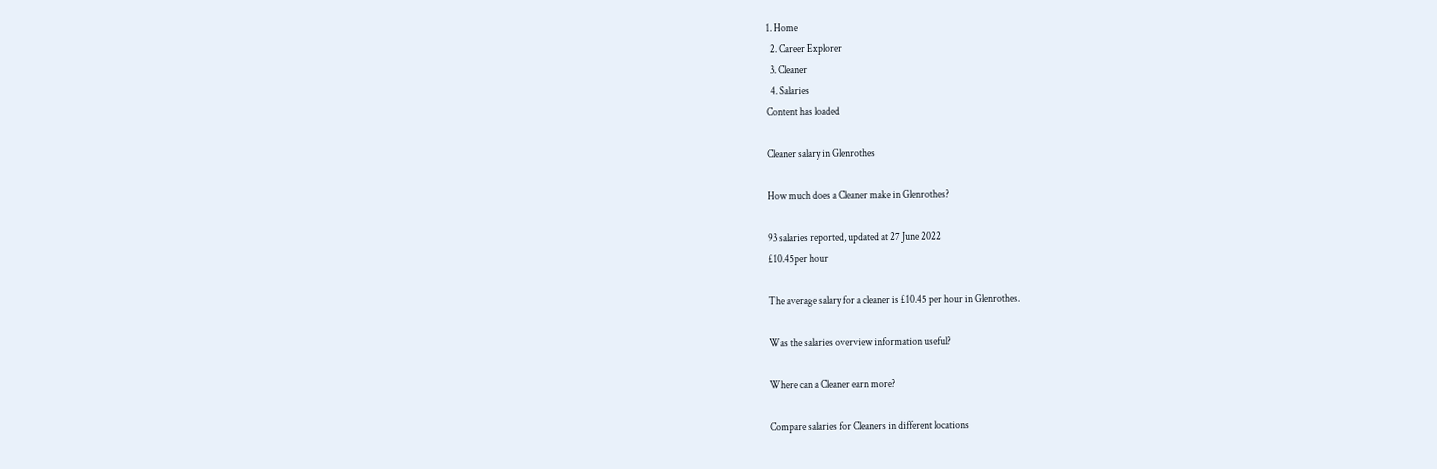1. Home
  2. Career Explorer
  3. Cleaner
  4. Salaries
Content has loaded

Cleaner salary in Glenrothes

How much does a Cleaner make in Glenrothes?

93 salaries reported, updated at 27 June 2022
£10.45per hour

The average salary for a cleaner is £10.45 per hour in Glenrothes.

Was the salaries overview information useful?

Where can a Cleaner earn more?

Compare salaries for Cleaners in different locations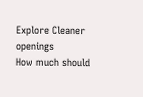Explore Cleaner openings
How much should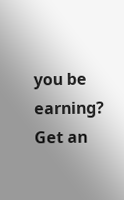you be earning?
Get an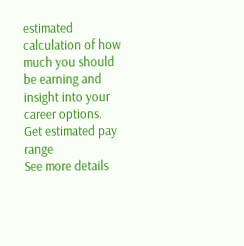estimated calculation of how much you should be earning and insight into your career options.
Get estimated pay range
See more details